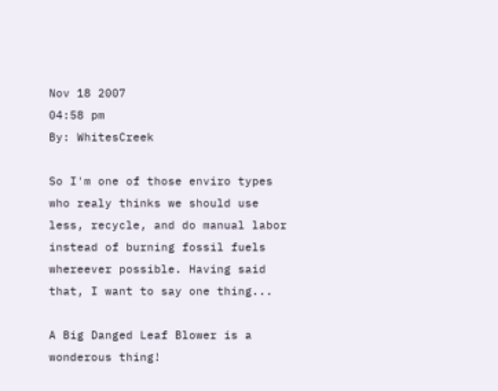Nov 18 2007
04:58 pm
By: WhitesCreek

So I'm one of those enviro types who realy thinks we should use less, recycle, and do manual labor instead of burning fossil fuels whereever possible. Having said that, I want to say one thing...

A Big Danged Leaf Blower is a wonderous thing!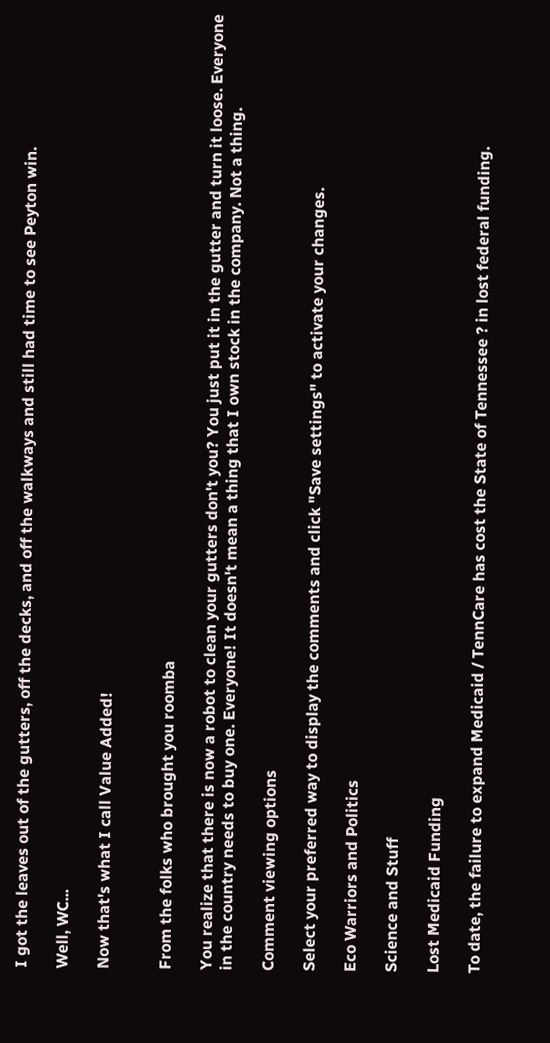I got the leaves out of the gutters, off the decks, and off the walkways and still had time to see Peyton win.

Well, WC...

Now that's what I call Value Added!


From the folks who brought you roomba

You realize that there is now a robot to clean your gutters don't you? You just put it in the gutter and turn it loose. Everyone in the country needs to buy one. Everyone! It doesn't mean a thing that I own stock in the company. Not a thing.

Comment viewing options

Select your preferred way to display the comments and click "Save settings" to activate your changes.

Eco Warriors and Politics

Science and Stuff

Lost Medicaid Funding

To date, the failure to expand Medicaid / TennCare has cost the State of Tennessee ? in lost federal funding.